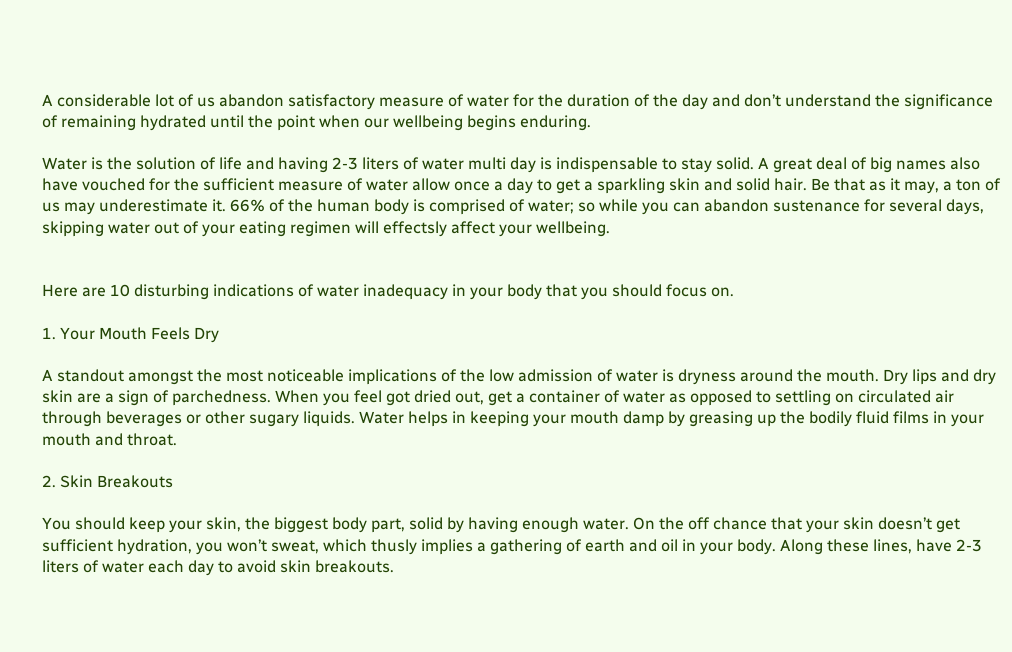A considerable lot of us abandon satisfactory measure of water for the duration of the day and don’t understand the significance of remaining hydrated until the point when our wellbeing begins enduring.

Water is the solution of life and having 2-3 liters of water multi day is indispensable to stay solid. A great deal of big names also have vouched for the sufficient measure of water allow once a day to get a sparkling skin and solid hair. Be that as it may, a ton of us may underestimate it. 66% of the human body is comprised of water; so while you can abandon sustenance for several days, skipping water out of your eating regimen will effectsly affect your wellbeing.


Here are 10 disturbing indications of water inadequacy in your body that you should focus on.

1. Your Mouth Feels Dry

A standout amongst the most noticeable implications of the low admission of water is dryness around the mouth. Dry lips and dry skin are a sign of parchedness. When you feel got dried out, get a container of water as opposed to settling on circulated air through beverages or other sugary liquids. Water helps in keeping your mouth damp by greasing up the bodily fluid films in your mouth and throat.

2. Skin Breakouts

You should keep your skin, the biggest body part, solid by having enough water. On the off chance that your skin doesn’t get sufficient hydration, you won’t sweat, which thusly implies a gathering of earth and oil in your body. Along these lines, have 2-3 liters of water each day to avoid skin breakouts.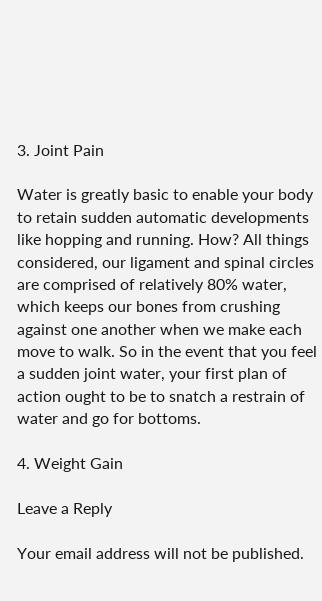3. Joint Pain

Water is greatly basic to enable your body to retain sudden automatic developments like hopping and running. How? All things considered, our ligament and spinal circles are comprised of relatively 80% water, which keeps our bones from crushing against one another when we make each move to walk. So in the event that you feel a sudden joint water, your first plan of action ought to be to snatch a restrain of water and go for bottoms.

4. Weight Gain

Leave a Reply

Your email address will not be published.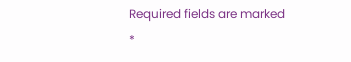Required fields are marked *